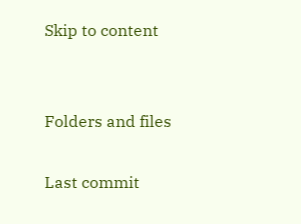Skip to content


Folders and files

Last commit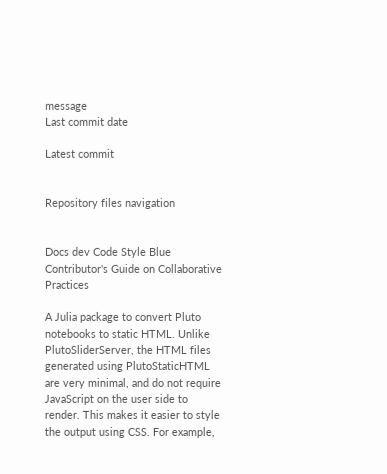message
Last commit date

Latest commit


Repository files navigation


Docs dev Code Style Blue Contributor's Guide on Collaborative Practices

A Julia package to convert Pluto notebooks to static HTML. Unlike PlutoSliderServer, the HTML files generated using PlutoStaticHTML are very minimal, and do not require JavaScript on the user side to render. This makes it easier to style the output using CSS. For example,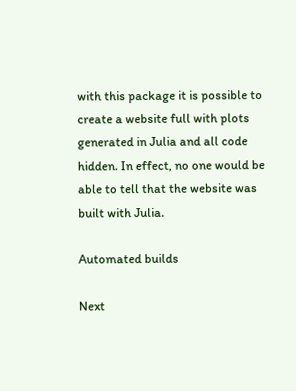with this package it is possible to create a website full with plots generated in Julia and all code hidden. In effect, no one would be able to tell that the website was built with Julia.

Automated builds

Next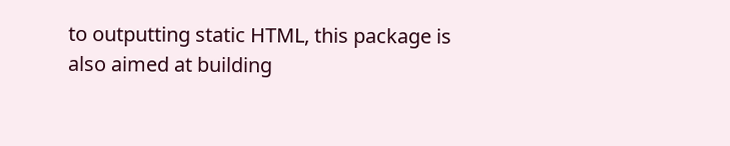to outputting static HTML, this package is also aimed at building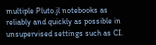multiple Pluto.jl notebooks as reliably and quickly as possible in unsupervised settings such as CI.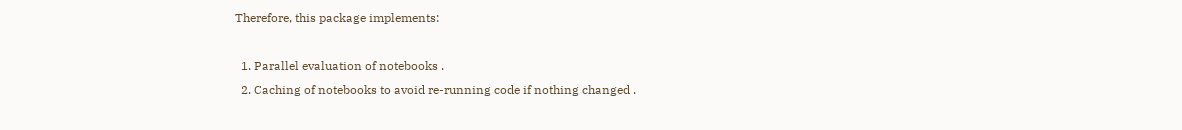Therefore, this package implements:

  1. Parallel evaluation of notebooks .
  2. Caching of notebooks to avoid re-running code if nothing changed .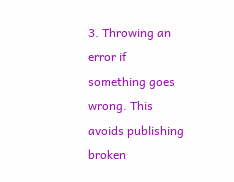3. Throwing an error if something goes wrong. This avoids publishing broken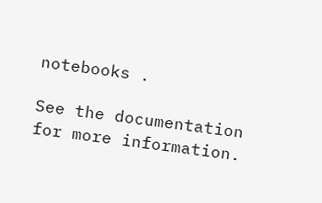notebooks .

See the documentation for more information.